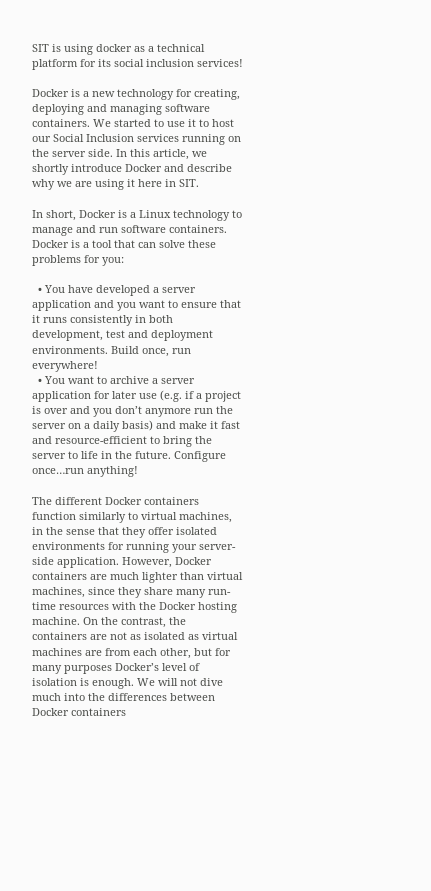SIT is using docker as a technical platform for its social inclusion services!

Docker is a new technology for creating, deploying and managing software containers. We started to use it to host our Social Inclusion services running on the server side. In this article, we shortly introduce Docker and describe why we are using it here in SIT.

In short, Docker is a Linux technology to manage and run software containers. Docker is a tool that can solve these problems for you:

  • You have developed a server application and you want to ensure that it runs consistently in both development, test and deployment environments. Build once, run everywhere!
  • You want to archive a server application for later use (e.g. if a project is over and you don’t anymore run the server on a daily basis) and make it fast and resource-efficient to bring the server to life in the future. Configure once…run anything!

The different Docker containers function similarly to virtual machines, in the sense that they offer isolated environments for running your server-side application. However, Docker containers are much lighter than virtual machines, since they share many run-time resources with the Docker hosting machine. On the contrast, the containers are not as isolated as virtual machines are from each other, but for many purposes Docker’s level of isolation is enough. We will not dive much into the differences between Docker containers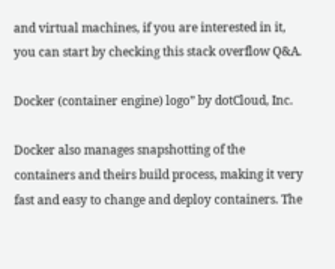and virtual machines, if you are interested in it, you can start by checking this stack overflow Q&A.

Docker (container engine) logo” by dotCloud, Inc.

Docker also manages snapshotting of the containers and theirs build process, making it very fast and easy to change and deploy containers. The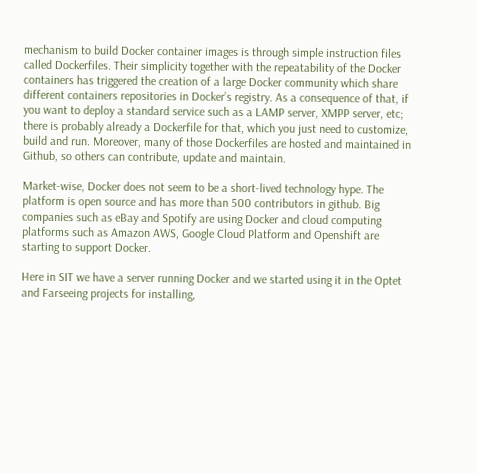mechanism to build Docker container images is through simple instruction files called Dockerfiles. Their simplicity together with the repeatability of the Docker containers has triggered the creation of a large Docker community which share different containers repositories in Docker’s registry. As a consequence of that, if you want to deploy a standard service such as a LAMP server, XMPP server, etc; there is probably already a Dockerfile for that, which you just need to customize, build and run. Moreover, many of those Dockerfiles are hosted and maintained in Github, so others can contribute, update and maintain.

Market-wise, Docker does not seem to be a short-lived technology hype. The platform is open source and has more than 500 contributors in github. Big companies such as eBay and Spotify are using Docker and cloud computing platforms such as Amazon AWS, Google Cloud Platform and Openshift are starting to support Docker.

Here in SIT we have a server running Docker and we started using it in the Optet and Farseeing projects for installing,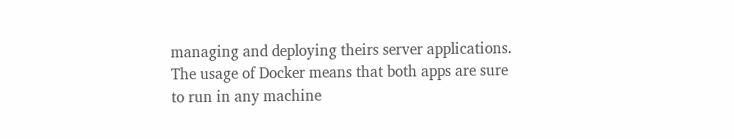managing and deploying theirs server applications. The usage of Docker means that both apps are sure to run in any machine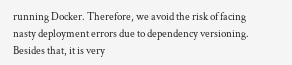running Docker. Therefore, we avoid the risk of facing nasty deployment errors due to dependency versioning. Besides that, it is very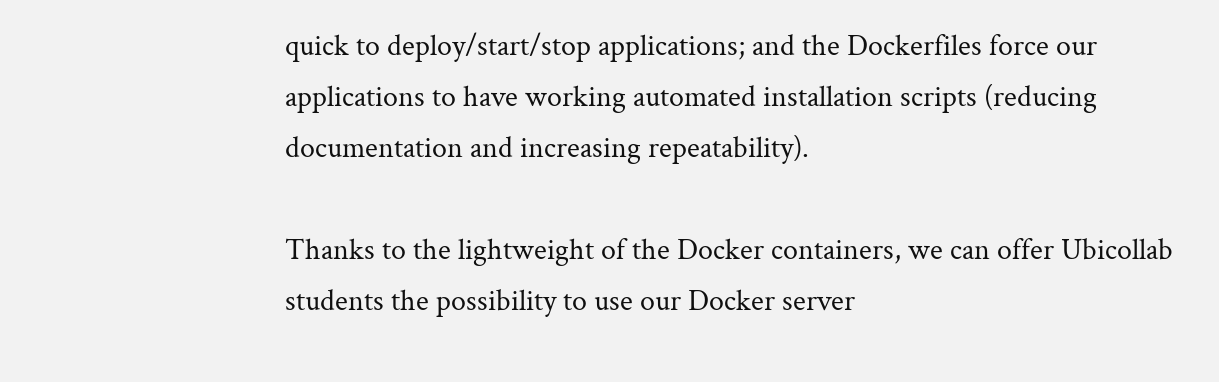quick to deploy/start/stop applications; and the Dockerfiles force our applications to have working automated installation scripts (reducing documentation and increasing repeatability).

Thanks to the lightweight of the Docker containers, we can offer Ubicollab students the possibility to use our Docker server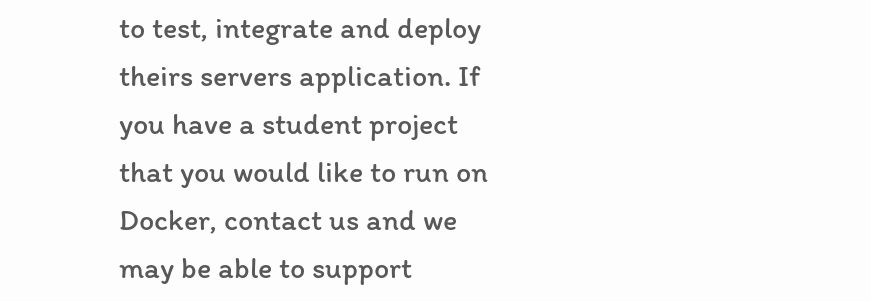to test, integrate and deploy theirs servers application. If you have a student project that you would like to run on Docker, contact us and we may be able to support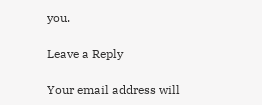you.

Leave a Reply

Your email address will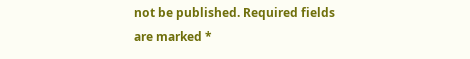not be published. Required fields are marked *